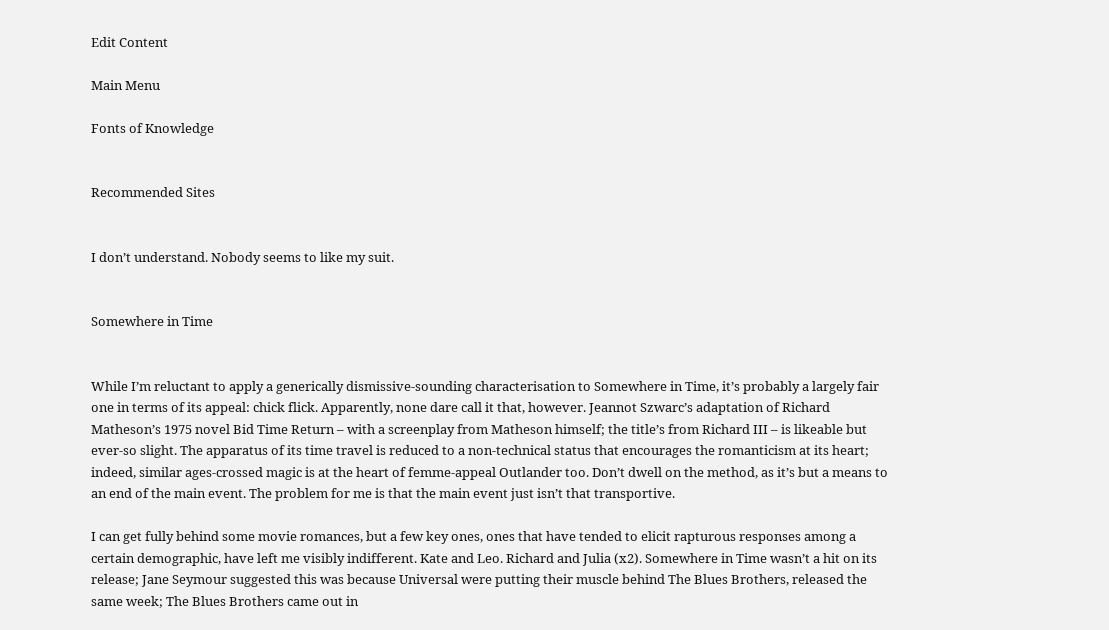Edit Content

Main Menu

Fonts of Knowledge


Recommended Sites


I don’t understand. Nobody seems to like my suit.


Somewhere in Time


While I’m reluctant to apply a generically dismissive-sounding characterisation to Somewhere in Time, it’s probably a largely fair one in terms of its appeal: chick flick. Apparently, none dare call it that, however. Jeannot Szwarc’s adaptation of Richard Matheson’s 1975 novel Bid Time Return – with a screenplay from Matheson himself; the title’s from Richard III – is likeable but ever-so slight. The apparatus of its time travel is reduced to a non-technical status that encourages the romanticism at its heart; indeed, similar ages-crossed magic is at the heart of femme-appeal Outlander too. Don’t dwell on the method, as it’s but a means to an end of the main event. The problem for me is that the main event just isn’t that transportive.

I can get fully behind some movie romances, but a few key ones, ones that have tended to elicit rapturous responses among a certain demographic, have left me visibly indifferent. Kate and Leo. Richard and Julia (x2). Somewhere in Time wasn’t a hit on its release; Jane Seymour suggested this was because Universal were putting their muscle behind The Blues Brothers, released the same week; The Blues Brothers came out in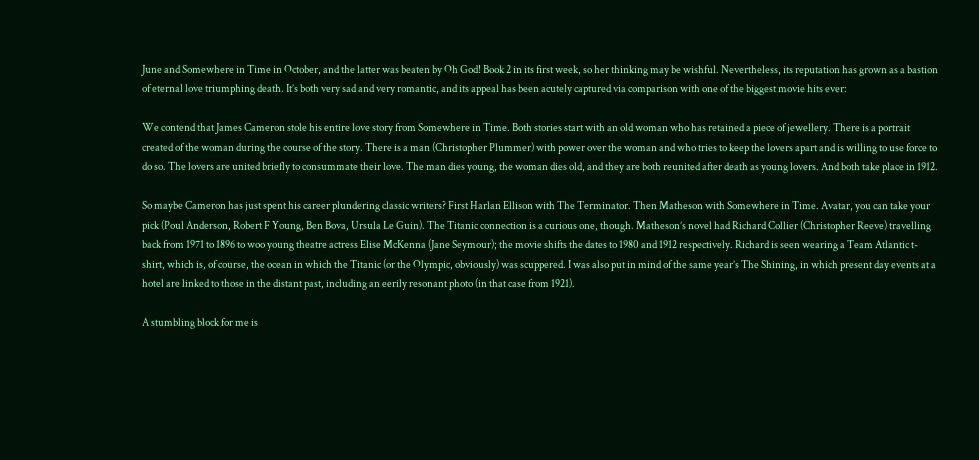June and Somewhere in Time in October, and the latter was beaten by Oh God! Book 2 in its first week, so her thinking may be wishful. Nevertheless, its reputation has grown as a bastion of eternal love triumphing death. It’s both very sad and very romantic, and its appeal has been acutely captured via comparison with one of the biggest movie hits ever:

We contend that James Cameron stole his entire love story from Somewhere in Time. Both stories start with an old woman who has retained a piece of jewellery. There is a portrait created of the woman during the course of the story. There is a man (Christopher Plummer) with power over the woman and who tries to keep the lovers apart and is willing to use force to do so. The lovers are united briefly to consummate their love. The man dies young, the woman dies old, and they are both reunited after death as young lovers. And both take place in 1912.

So maybe Cameron has just spent his career plundering classic writers? First Harlan Ellison with The Terminator. Then Matheson with Somewhere in Time. Avatar, you can take your pick (Poul Anderson, Robert F Young, Ben Bova, Ursula Le Guin). The Titanic connection is a curious one, though. Matheson’s novel had Richard Collier (Christopher Reeve) travelling back from 1971 to 1896 to woo young theatre actress Elise McKenna (Jane Seymour); the movie shifts the dates to 1980 and 1912 respectively. Richard is seen wearing a Team Atlantic t-shirt, which is, of course, the ocean in which the Titanic (or the Olympic, obviously) was scuppered. I was also put in mind of the same year’s The Shining, in which present day events at a hotel are linked to those in the distant past, including an eerily resonant photo (in that case from 1921).

A stumbling block for me is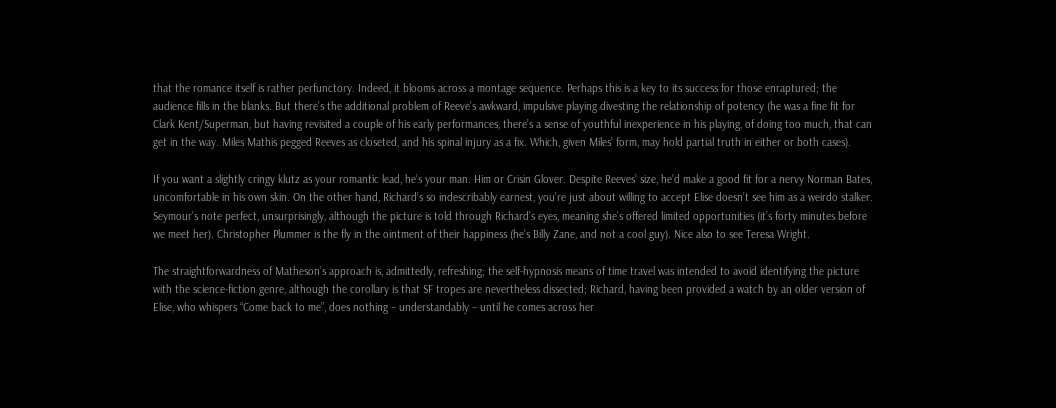that the romance itself is rather perfunctory. Indeed, it blooms across a montage sequence. Perhaps this is a key to its success for those enraptured; the audience fills in the blanks. But there’s the additional problem of Reeve’s awkward, impulsive playing divesting the relationship of potency (he was a fine fit for Clark Kent/Superman, but having revisited a couple of his early performances, there’s a sense of youthful inexperience in his playing, of doing too much, that can get in the way. Miles Mathis pegged Reeves as closeted, and his spinal injury as a fix. Which, given Miles’ form, may hold partial truth in either or both cases).

If you want a slightly cringy klutz as your romantic lead, he’s your man. Him or Crisin Glover. Despite Reeves’ size, he’d make a good fit for a nervy Norman Bates, uncomfortable in his own skin. On the other hand, Richard’s so indescribably earnest, you’re just about willing to accept Elise doesn’t see him as a weirdo stalker. Seymour’s note perfect, unsurprisingly, although the picture is told through Richard’s eyes, meaning she’s offered limited opportunities (it’s forty minutes before we meet her). Christopher Plummer is the fly in the ointment of their happiness (he’s Billy Zane, and not a cool guy). Nice also to see Teresa Wright.

The straightforwardness of Matheson’s approach is, admittedly, refreshing; the self-hypnosis means of time travel was intended to avoid identifying the picture with the science-fiction genre, although the corollary is that SF tropes are nevertheless dissected; Richard, having been provided a watch by an older version of Elise, who whispers “Come back to me”, does nothing – understandably – until he comes across her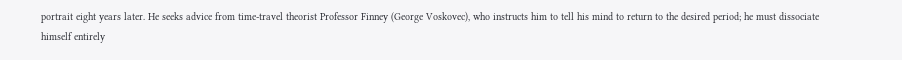portrait eight years later. He seeks advice from time-travel theorist Professor Finney (George Voskovec), who instructs him to tell his mind to return to the desired period; he must dissociate himself entirely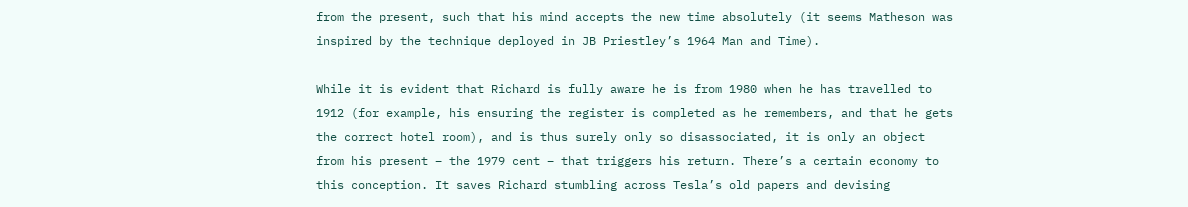from the present, such that his mind accepts the new time absolutely (it seems Matheson was inspired by the technique deployed in JB Priestley’s 1964 Man and Time).

While it is evident that Richard is fully aware he is from 1980 when he has travelled to 1912 (for example, his ensuring the register is completed as he remembers, and that he gets the correct hotel room), and is thus surely only so disassociated, it is only an object from his present – the 1979 cent – that triggers his return. There’s a certain economy to this conception. It saves Richard stumbling across Tesla’s old papers and devising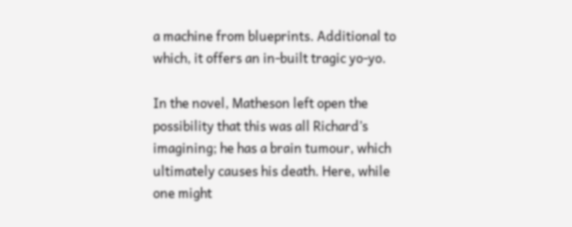a machine from blueprints. Additional to which, it offers an in-built tragic yo-yo.

In the novel, Matheson left open the possibility that this was all Richard’s imagining; he has a brain tumour, which ultimately causes his death. Here, while one might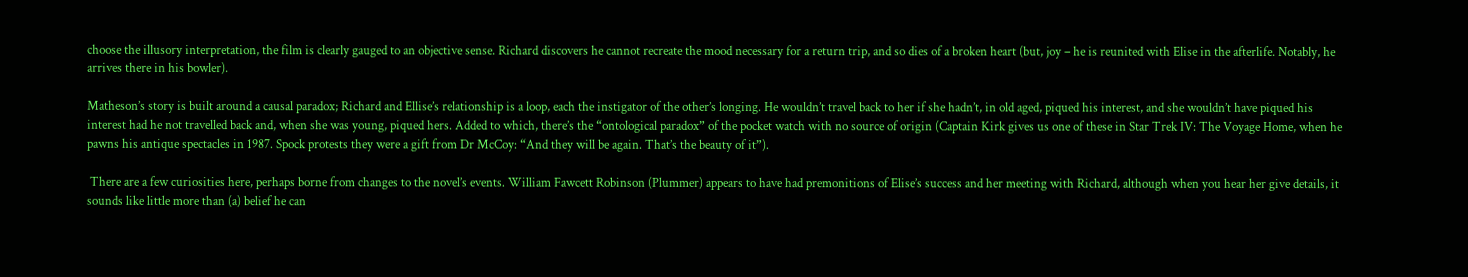choose the illusory interpretation, the film is clearly gauged to an objective sense. Richard discovers he cannot recreate the mood necessary for a return trip, and so dies of a broken heart (but, joy – he is reunited with Elise in the afterlife. Notably, he arrives there in his bowler).

Matheson’s story is built around a causal paradox; Richard and Ellise’s relationship is a loop, each the instigator of the other’s longing. He wouldn’t travel back to her if she hadn’t, in old aged, piqued his interest, and she wouldn’t have piqued his interest had he not travelled back and, when she was young, piqued hers. Added to which, there’s the “ontological paradox” of the pocket watch with no source of origin (Captain Kirk gives us one of these in Star Trek IV: The Voyage Home, when he pawns his antique spectacles in 1987. Spock protests they were a gift from Dr McCoy: “And they will be again. That’s the beauty of it”).

 There are a few curiosities here, perhaps borne from changes to the novel’s events. William Fawcett Robinson (Plummer) appears to have had premonitions of Elise’s success and her meeting with Richard, although when you hear her give details, it sounds like little more than (a) belief he can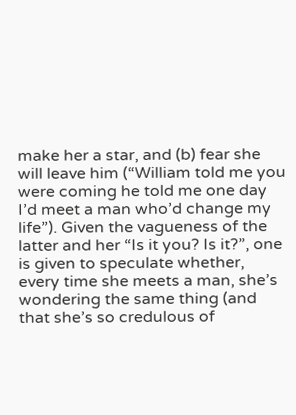make her a star, and (b) fear she will leave him (“William told me you were coming he told me one day I’d meet a man who’d change my life”). Given the vagueness of the latter and her “Is it you? Is it?”, one is given to speculate whether, every time she meets a man, she’s wondering the same thing (and that she’s so credulous of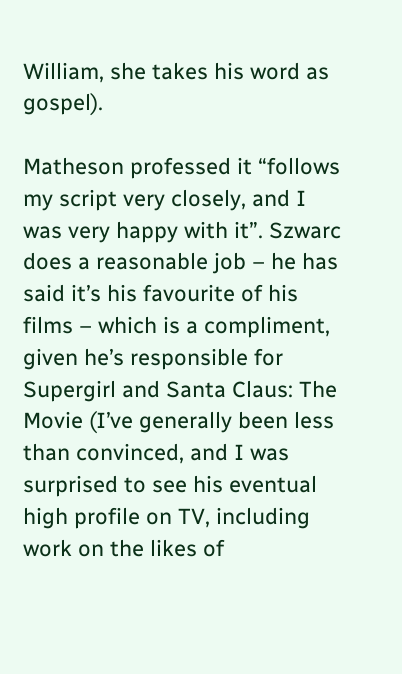William, she takes his word as gospel).

Matheson professed it “follows my script very closely, and I was very happy with it”. Szwarc does a reasonable job – he has said it’s his favourite of his films – which is a compliment, given he’s responsible for Supergirl and Santa Claus: The Movie (I’ve generally been less than convinced, and I was surprised to see his eventual high profile on TV, including work on the likes of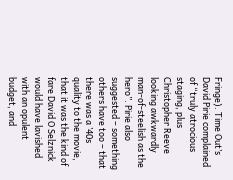Fringe). Time Out’s David Pirie complained of “truly atrocious staging, plus Christopher Reeve looking awkwardly man-of-steelish as the hero”. Pirie also suggested – something others have too – that there was a ’40s quality to the movie, that it was the kind of fare David O Selznick would have lavished with an opulent budget, and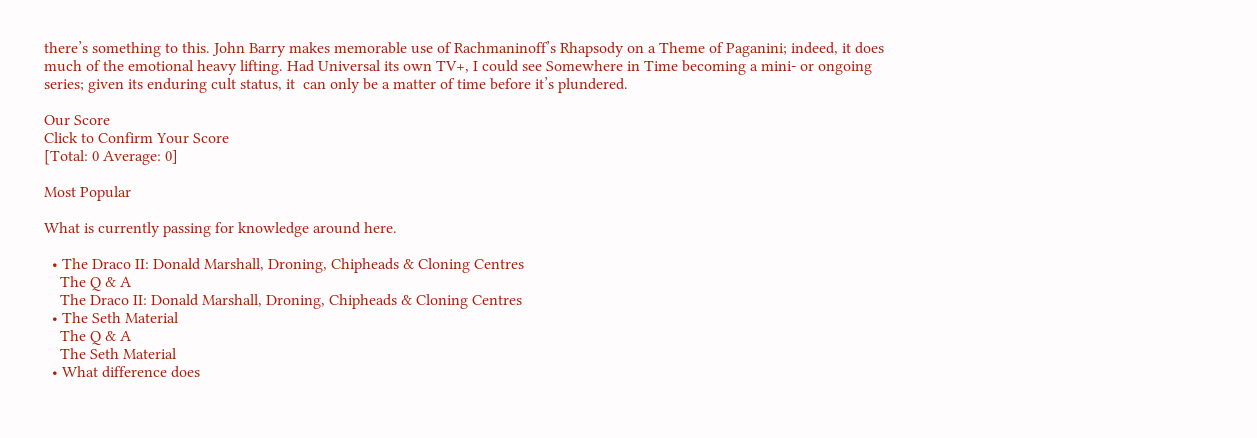there’s something to this. John Barry makes memorable use of Rachmaninoff’s Rhapsody on a Theme of Paganini; indeed, it does much of the emotional heavy lifting. Had Universal its own TV+, I could see Somewhere in Time becoming a mini- or ongoing series; given its enduring cult status, it  can only be a matter of time before it’s plundered.

Our Score
Click to Confirm Your Score
[Total: 0 Average: 0]

Most Popular

What is currently passing for knowledge around here.

  • The Draco II: Donald Marshall, Droning, Chipheads & Cloning Centres
    The Q & A
    The Draco II: Donald Marshall, Droning, Chipheads & Cloning Centres
  • The Seth Material
    The Q & A
    The Seth Material
  • What difference does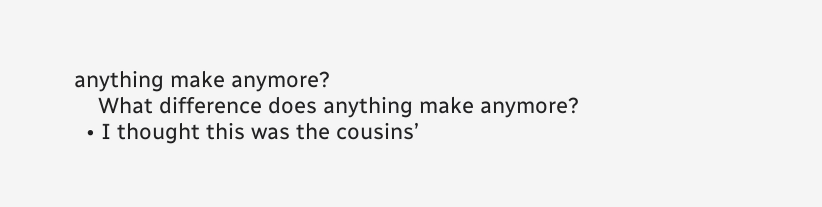anything make anymore?
    What difference does anything make anymore?
  • I thought this was the cousins’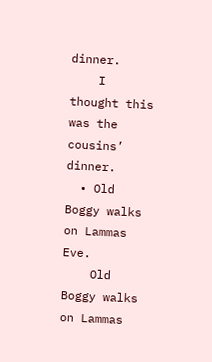dinner.
    I thought this was the cousins’ dinner.
  • Old Boggy walks on Lammas Eve.
    Old Boggy walks on Lammas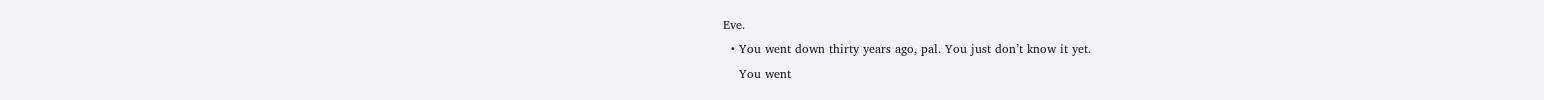Eve.
  • You went down thirty years ago, pal. You just don’t know it yet.
    You went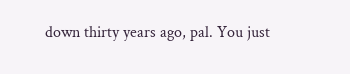down thirty years ago, pal. You just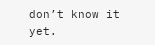don’t know it yet.